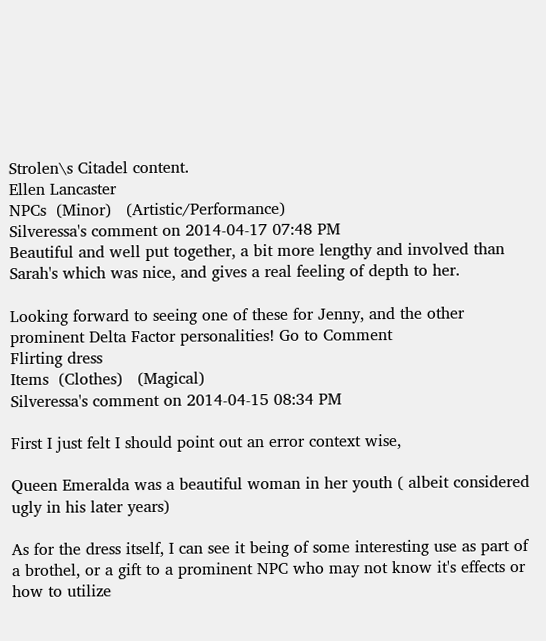Strolen\s Citadel content.
Ellen Lancaster
NPCs  (Minor)   (Artistic/Performance)
Silveressa's comment on 2014-04-17 07:48 PM
Beautiful and well put together, a bit more lengthy and involved than Sarah's which was nice, and gives a real feeling of depth to her.

Looking forward to seeing one of these for Jenny, and the other prominent Delta Factor personalities! Go to Comment
Flirting dress
Items  (Clothes)   (Magical)
Silveressa's comment on 2014-04-15 08:34 PM

First I just felt I should point out an error context wise,

Queen Emeralda was a beautiful woman in her youth ( albeit considered ugly in his later years)

As for the dress itself, I can see it being of some interesting use as part of a brothel, or a gift to a prominent NPC who may not know it's effects or how to utilize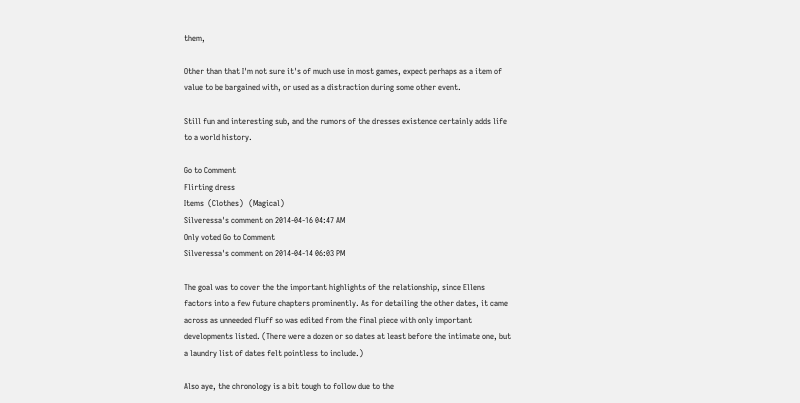them,

Other than that I'm not sure it's of much use in most games, expect perhaps as a item of value to be bargained with, or used as a distraction during some other event.

Still fun and interesting sub, and the rumors of the dresses existence certainly adds life to a world history.

Go to Comment
Flirting dress
Items  (Clothes)   (Magical)
Silveressa's comment on 2014-04-16 04:47 AM
Only voted Go to Comment
Silveressa's comment on 2014-04-14 06:03 PM

The goal was to cover the the important highlights of the relationship, since Ellens factors into a few future chapters prominently. As for detailing the other dates, it came across as unneeded fluff so was edited from the final piece with only important developments listed. (There were a dozen or so dates at least before the intimate one, but a laundry list of dates felt pointless to include.)

Also aye, the chronology is a bit tough to follow due to the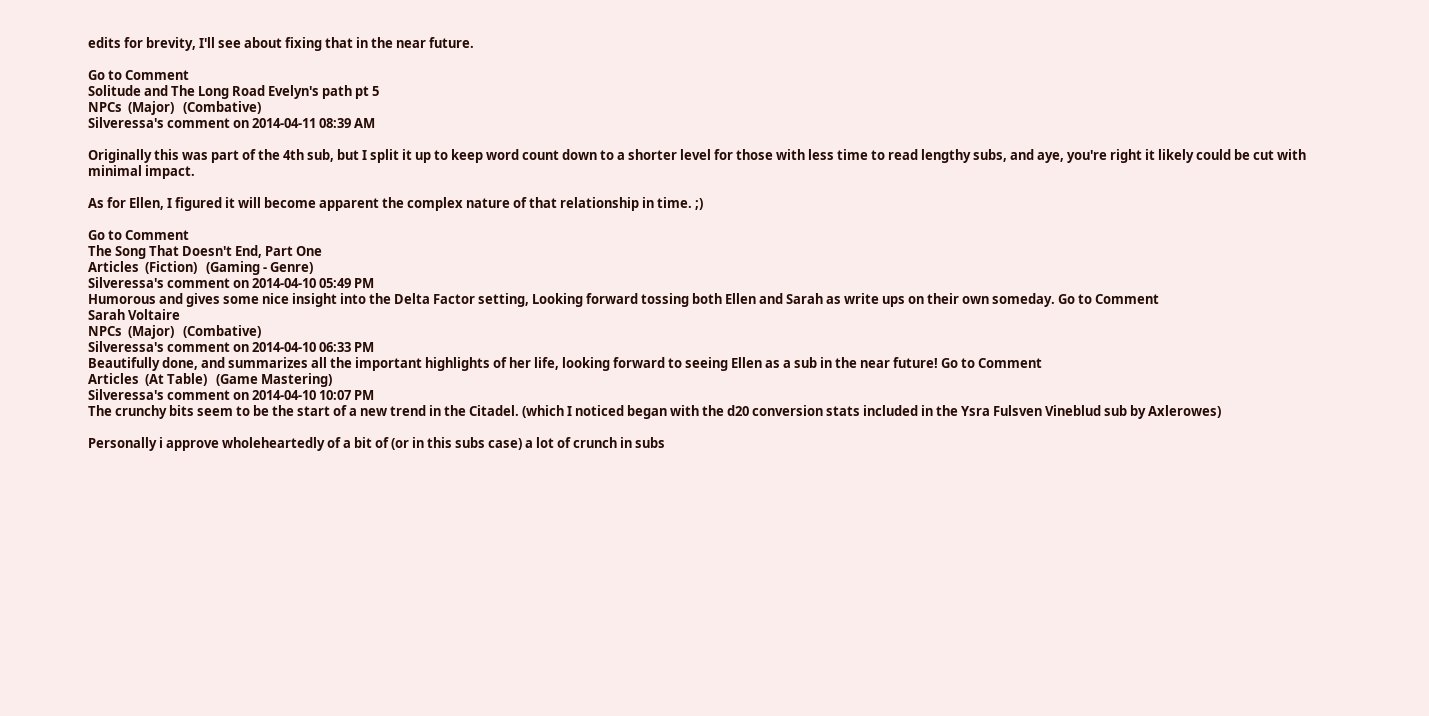edits for brevity, I'll see about fixing that in the near future.

Go to Comment
Solitude and The Long Road Evelyn's path pt 5
NPCs  (Major)   (Combative)
Silveressa's comment on 2014-04-11 08:39 AM

Originally this was part of the 4th sub, but I split it up to keep word count down to a shorter level for those with less time to read lengthy subs, and aye, you're right it likely could be cut with minimal impact.

As for Ellen, I figured it will become apparent the complex nature of that relationship in time. ;)

Go to Comment
The Song That Doesn't End, Part One
Articles  (Fiction)   (Gaming - Genre)
Silveressa's comment on 2014-04-10 05:49 PM
Humorous and gives some nice insight into the Delta Factor setting, Looking forward tossing both Ellen and Sarah as write ups on their own someday. Go to Comment
Sarah Voltaire
NPCs  (Major)   (Combative)
Silveressa's comment on 2014-04-10 06:33 PM
Beautifully done, and summarizes all the important highlights of her life, looking forward to seeing Ellen as a sub in the near future! Go to Comment
Articles  (At Table)   (Game Mastering)
Silveressa's comment on 2014-04-10 10:07 PM
The crunchy bits seem to be the start of a new trend in the Citadel. (which I noticed began with the d20 conversion stats included in the Ysra Fulsven Vineblud sub by Axlerowes)

Personally i approve wholeheartedly of a bit of (or in this subs case) a lot of crunch in subs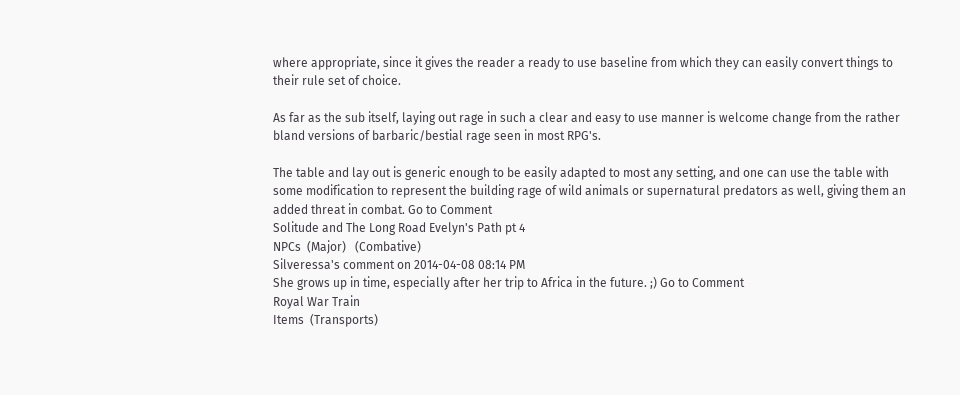where appropriate, since it gives the reader a ready to use baseline from which they can easily convert things to their rule set of choice.

As far as the sub itself, laying out rage in such a clear and easy to use manner is welcome change from the rather bland versions of barbaric/bestial rage seen in most RPG's.

The table and lay out is generic enough to be easily adapted to most any setting, and one can use the table with some modification to represent the building rage of wild animals or supernatural predators as well, giving them an added threat in combat. Go to Comment
Solitude and The Long Road Evelyn's Path pt 4
NPCs  (Major)   (Combative)
Silveressa's comment on 2014-04-08 08:14 PM
She grows up in time, especially after her trip to Africa in the future. ;) Go to Comment
Royal War Train
Items  (Transports)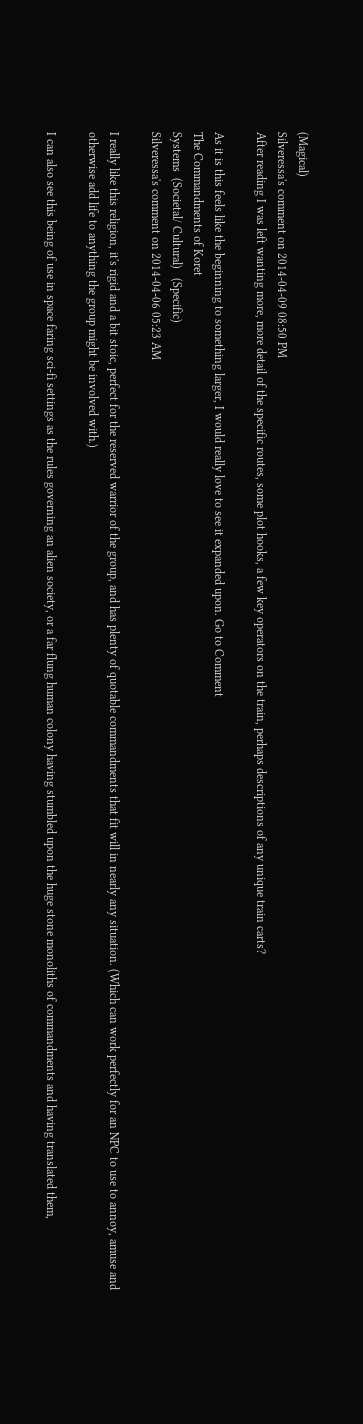(Magical)
Silveressa's comment on 2014-04-09 08:50 PM
After reading I was left wanting more, more detail of the specific routes, some plot hooks, a few key operators on the train, perhaps descriptions of any unique train carts?

As it is this feels like the beginning to something larger, I would really love to see it expanded upon. Go to Comment
The Commandments of Koret
Systems  (Societal/ Cultural)   (Specific)
Silveressa's comment on 2014-04-06 05:23 AM

I really like this religion, it's rigid and a bit stoic, perfect for the reserved warrior of the group, and has plenty of quotable commandments that fit will in nearly any situation. (Which can work perfectly for an NPC to use to annoy, amuse and otherwise add life to anything the group might be involved with.)

I can also see this being of use in space faring sci-fi settings as the rules governing an alien society, or a far flung human colony having stumbled upon the huge stone monoliths of commandments and having translated them,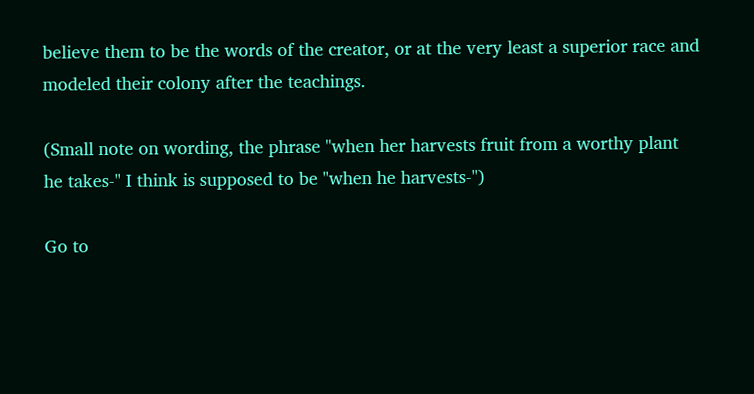believe them to be the words of the creator, or at the very least a superior race and modeled their colony after the teachings.

(Small note on wording, the phrase "when her harvests fruit from a worthy plant he takes-" I think is supposed to be "when he harvests-")

Go to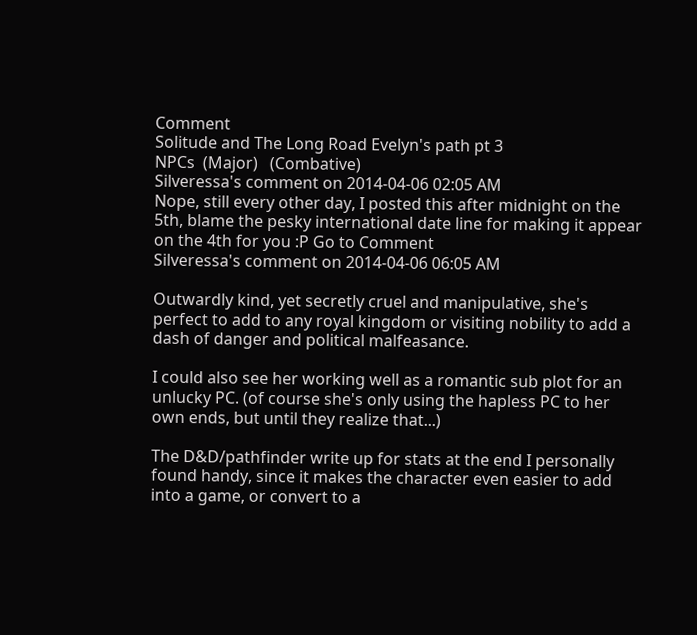Comment
Solitude and The Long Road Evelyn's path pt 3
NPCs  (Major)   (Combative)
Silveressa's comment on 2014-04-06 02:05 AM
Nope, still every other day, I posted this after midnight on the 5th, blame the pesky international date line for making it appear on the 4th for you :P Go to Comment
Silveressa's comment on 2014-04-06 06:05 AM

Outwardly kind, yet secretly cruel and manipulative, she's perfect to add to any royal kingdom or visiting nobility to add a dash of danger and political malfeasance.

I could also see her working well as a romantic sub plot for an unlucky PC. (of course she's only using the hapless PC to her own ends, but until they realize that...)

The D&D/pathfinder write up for stats at the end I personally found handy, since it makes the character even easier to add into a game, or convert to a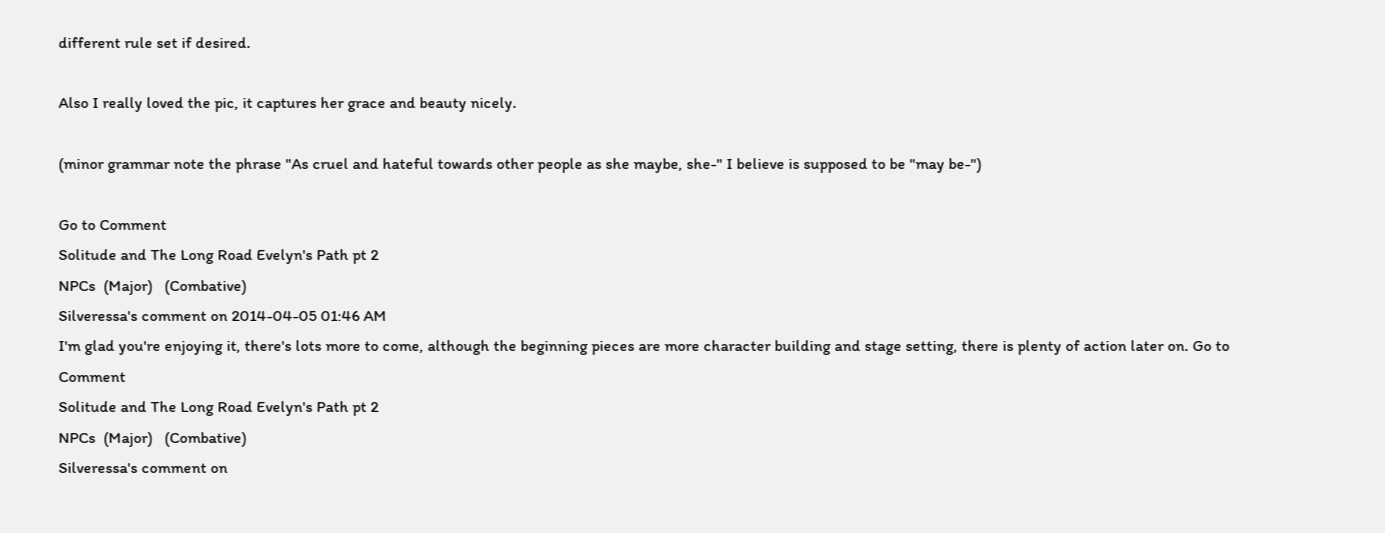different rule set if desired.

Also I really loved the pic, it captures her grace and beauty nicely.

(minor grammar note the phrase "As cruel and hateful towards other people as she maybe, she-" I believe is supposed to be "may be-")

Go to Comment
Solitude and The Long Road Evelyn's Path pt 2
NPCs  (Major)   (Combative)
Silveressa's comment on 2014-04-05 01:46 AM
I'm glad you're enjoying it, there's lots more to come, although the beginning pieces are more character building and stage setting, there is plenty of action later on. Go to Comment
Solitude and The Long Road Evelyn's Path pt 2
NPCs  (Major)   (Combative)
Silveressa's comment on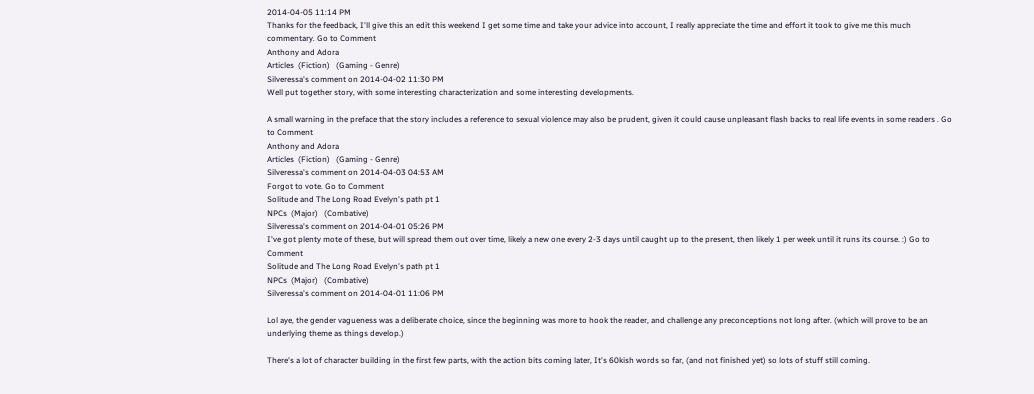2014-04-05 11:14 PM
Thanks for the feedback, I'll give this an edit this weekend I get some time and take your advice into account, I really appreciate the time and effort it took to give me this much commentary. Go to Comment
Anthony and Adora
Articles  (Fiction)   (Gaming - Genre)
Silveressa's comment on 2014-04-02 11:30 PM
Well put together story, with some interesting characterization and some interesting developments.

A small warning in the preface that the story includes a reference to sexual violence may also be prudent, given it could cause unpleasant flash backs to real life events in some readers . Go to Comment
Anthony and Adora
Articles  (Fiction)   (Gaming - Genre)
Silveressa's comment on 2014-04-03 04:53 AM
Forgot to vote. Go to Comment
Solitude and The Long Road Evelyn's path pt 1
NPCs  (Major)   (Combative)
Silveressa's comment on 2014-04-01 05:26 PM
I've got plenty mote of these, but will spread them out over time, likely a new one every 2-3 days until caught up to the present, then likely 1 per week until it runs its course. :) Go to Comment
Solitude and The Long Road Evelyn's path pt 1
NPCs  (Major)   (Combative)
Silveressa's comment on 2014-04-01 11:06 PM

Lol aye, the gender vagueness was a deliberate choice, since the beginning was more to hook the reader, and challenge any preconceptions not long after. (which will prove to be an underlying theme as things develop.)

There's a lot of character building in the first few parts, with the action bits coming later, It's 60kish words so far, (and not finished yet) so lots of stuff still coming.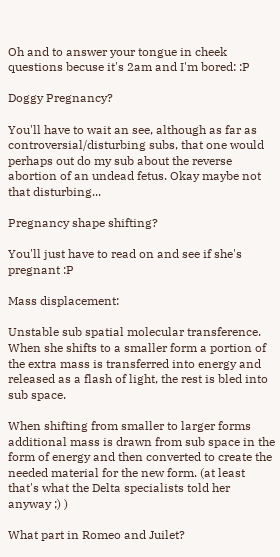Oh and to answer your tongue in cheek questions becuse it's 2am and I'm bored: :P

Doggy Pregnancy?

You'll have to wait an see, although as far as controversial/disturbing subs, that one would perhaps out do my sub about the reverse abortion of an undead fetus. Okay maybe not that disturbing...

Pregnancy shape shifting?

You'll just have to read on and see if she's pregnant :P

Mass displacement:

Unstable sub spatial molecular transference. When she shifts to a smaller form a portion of the extra mass is transferred into energy and released as a flash of light, the rest is bled into sub space.

When shifting from smaller to larger forms additional mass is drawn from sub space in the form of energy and then converted to create the needed material for the new form. (at least that's what the Delta specialists told her anyway ;) )

What part in Romeo and Juilet?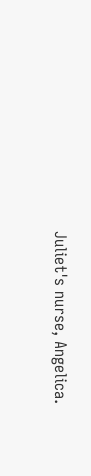Juliet's nurse, Angelica.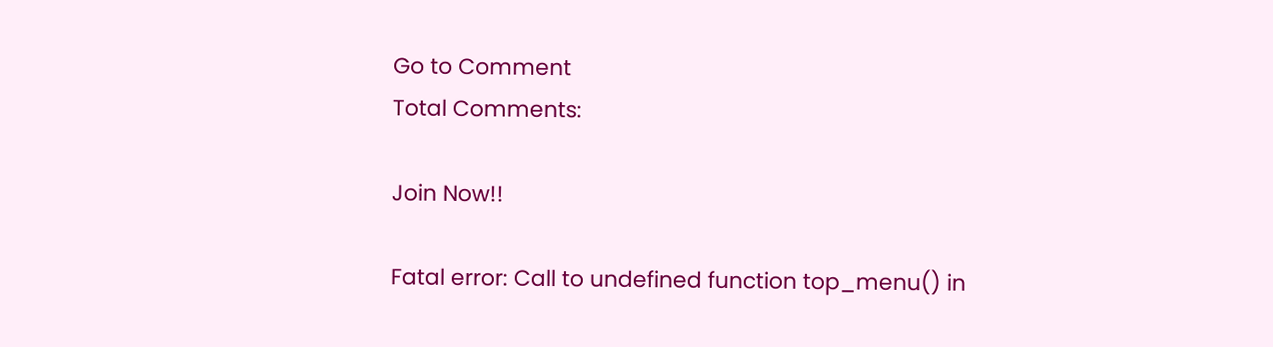Go to Comment
Total Comments:

Join Now!!

Fatal error: Call to undefined function top_menu() in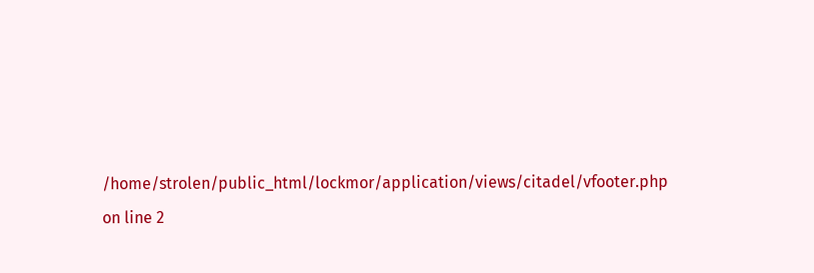/home/strolen/public_html/lockmor/application/views/citadel/vfooter.php on line 2